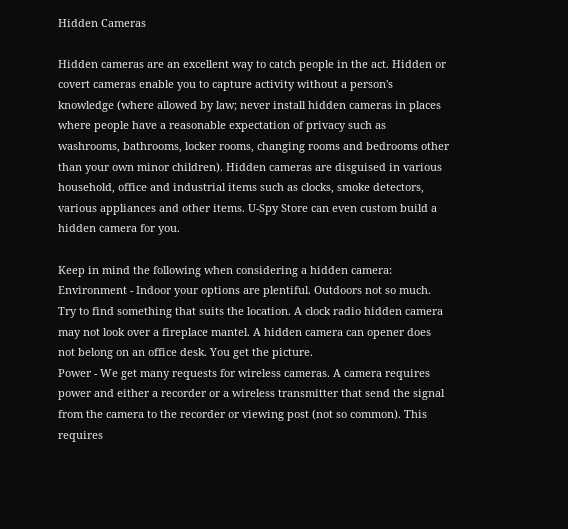Hidden Cameras

Hidden cameras are an excellent way to catch people in the act. Hidden or covert cameras enable you to capture activity without a person's knowledge (where allowed by law; never install hidden cameras in places where people have a reasonable expectation of privacy such as washrooms, bathrooms, locker rooms, changing rooms and bedrooms other than your own minor children). Hidden cameras are disguised in various household, office and industrial items such as clocks, smoke detectors, various appliances and other items. U-Spy Store can even custom build a hidden camera for you.

Keep in mind the following when considering a hidden camera:
Environment - Indoor your options are plentiful. Outdoors not so much. Try to find something that suits the location. A clock radio hidden camera may not look over a fireplace mantel. A hidden camera can opener does not belong on an office desk. You get the picture.
Power - We get many requests for wireless cameras. A camera requires power and either a recorder or a wireless transmitter that send the signal from the camera to the recorder or viewing post (not so common). This requires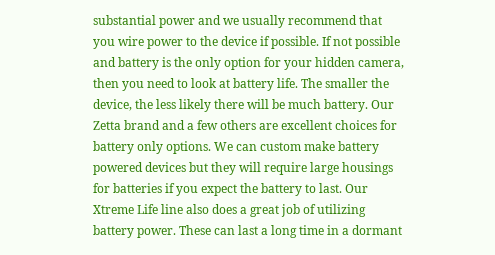substantial power and we usually recommend that you wire power to the device if possible. If not possible and battery is the only option for your hidden camera, then you need to look at battery life. The smaller the device, the less likely there will be much battery. Our Zetta brand and a few others are excellent choices for battery only options. We can custom make battery powered devices but they will require large housings for batteries if you expect the battery to last. Our Xtreme Life line also does a great job of utilizing battery power. These can last a long time in a dormant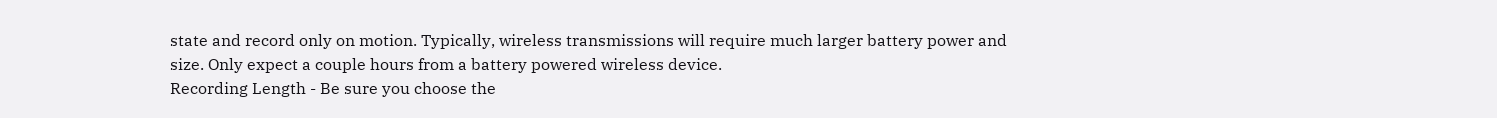state and record only on motion. Typically, wireless transmissions will require much larger battery power and size. Only expect a couple hours from a battery powered wireless device.
Recording Length - Be sure you choose the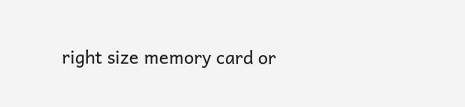right size memory card or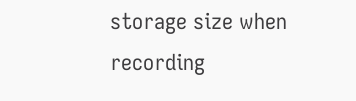storage size when recording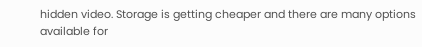hidden video. Storage is getting cheaper and there are many options available for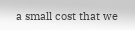a small cost that we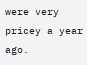were very pricey a year ago.